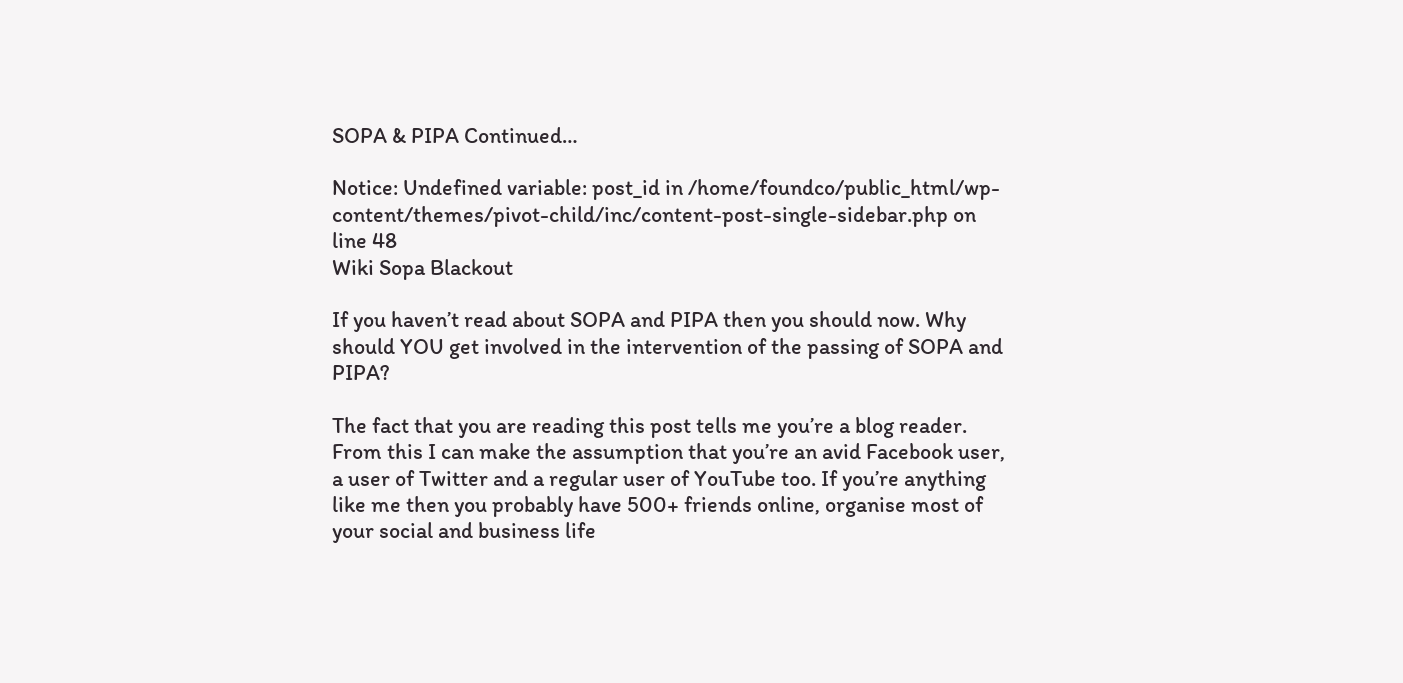SOPA & PIPA Continued…

Notice: Undefined variable: post_id in /home/foundco/public_html/wp-content/themes/pivot-child/inc/content-post-single-sidebar.php on line 48
Wiki Sopa Blackout

If you haven’t read about SOPA and PIPA then you should now. Why should YOU get involved in the intervention of the passing of SOPA and PIPA?

The fact that you are reading this post tells me you’re a blog reader. From this I can make the assumption that you’re an avid Facebook user, a user of Twitter and a regular user of YouTube too. If you’re anything like me then you probably have 500+ friends online, organise most of your social and business life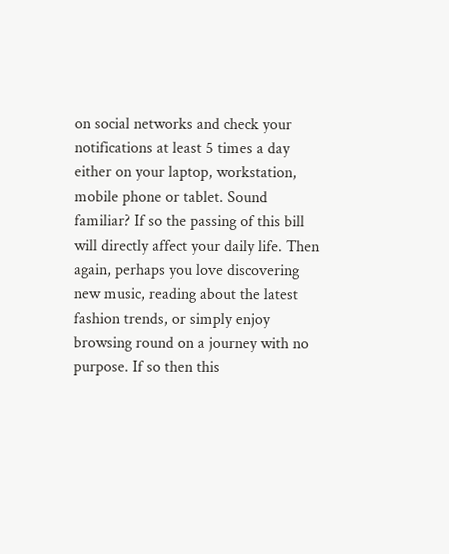on social networks and check your notifications at least 5 times a day either on your laptop, workstation, mobile phone or tablet. Sound familiar? If so the passing of this bill will directly affect your daily life. Then again, perhaps you love discovering new music, reading about the latest fashion trends, or simply enjoy browsing round on a journey with no purpose. If so then this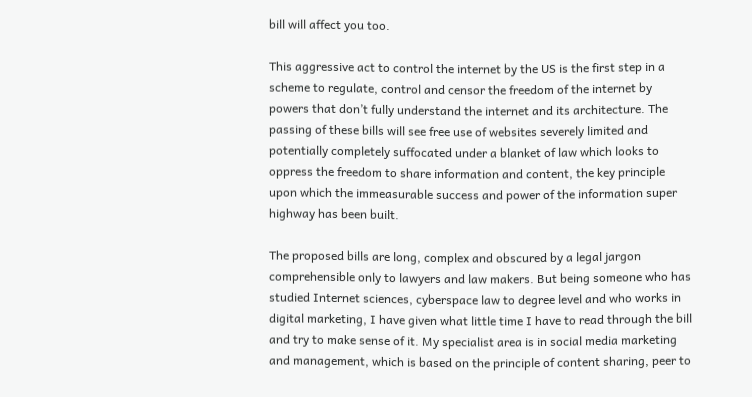bill will affect you too.

This aggressive act to control the internet by the US is the first step in a scheme to regulate, control and censor the freedom of the internet by powers that don’t fully understand the internet and its architecture. The passing of these bills will see free use of websites severely limited and potentially completely suffocated under a blanket of law which looks to oppress the freedom to share information and content, the key principle upon which the immeasurable success and power of the information super highway has been built.

The proposed bills are long, complex and obscured by a legal jargon comprehensible only to lawyers and law makers. But being someone who has studied Internet sciences, cyberspace law to degree level and who works in digital marketing, I have given what little time I have to read through the bill and try to make sense of it. My specialist area is in social media marketing and management, which is based on the principle of content sharing, peer to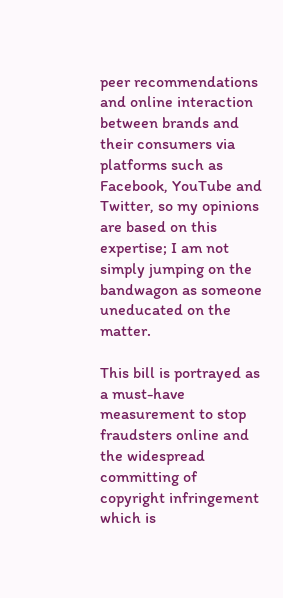peer recommendations and online interaction between brands and their consumers via platforms such as Facebook, YouTube and Twitter, so my opinions are based on this expertise; I am not simply jumping on the bandwagon as someone uneducated on the matter.

This bill is portrayed as a must-have measurement to stop fraudsters online and the widespread committing of copyright infringement which is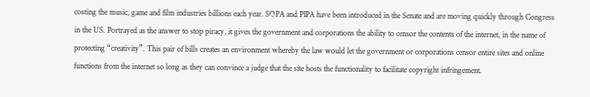costing the music, game and film industries billions each year. SOPA and PIPA have been introduced in the Senate and are moving quickly through Congress in the US. Portrayed as the answer to stop piracy, it gives the government and corporations the ability to censor the contents of the internet, in the name of protecting “creativity”. This pair of bills creates an environment whereby the law would let the government or corporations censor entire sites and online functions from the internet so long as they can convince a judge that the site hosts the functionality to facilitate copyright infringement.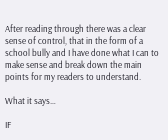After reading through there was a clear sense of control, that in the form of a school bully and I have done what I can to make sense and break down the main points for my readers to understand.

What it says…

IF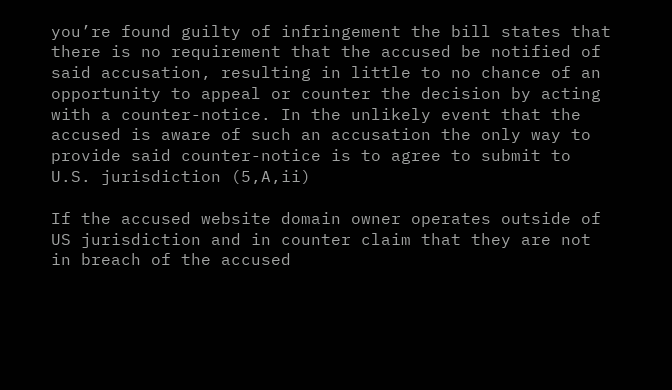you’re found guilty of infringement the bill states that there is no requirement that the accused be notified of said accusation, resulting in little to no chance of an opportunity to appeal or counter the decision by acting with a counter-notice. In the unlikely event that the accused is aware of such an accusation the only way to provide said counter-notice is to agree to submit to U.S. jurisdiction (5,A,ii)

If the accused website domain owner operates outside of US jurisdiction and in counter claim that they are not in breach of the accused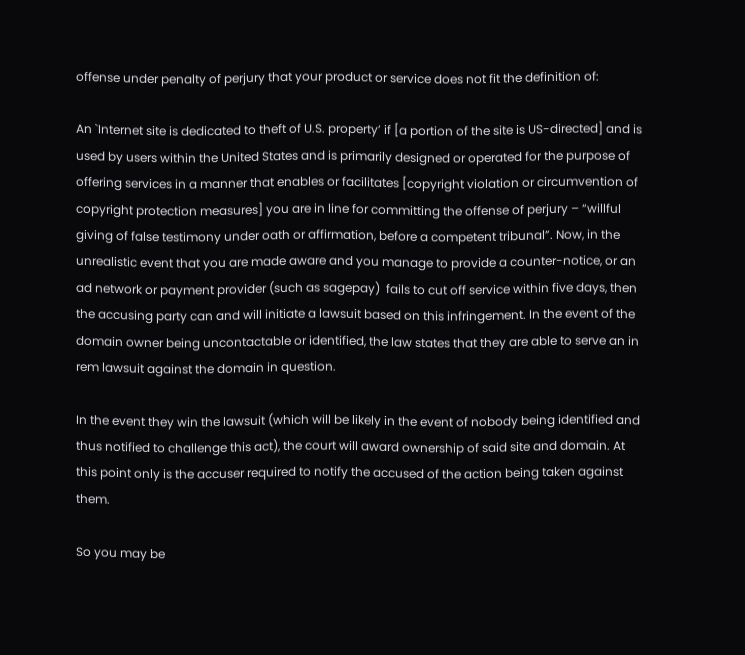offense under penalty of perjury that your product or service does not fit the definition of:

An `Internet site is dedicated to theft of U.S. property’ if [a portion of the site is US-directed] and is used by users within the United States and is primarily designed or operated for the purpose of offering services in a manner that enables or facilitates [copyright violation or circumvention of copyright protection measures] you are in line for committing the offense of perjury – “willful giving of false testimony under oath or affirmation, before a competent tribunal”. Now, in the unrealistic event that you are made aware and you manage to provide a counter-notice, or an ad network or payment provider (such as sagepay)  fails to cut off service within five days, then the accusing party can and will initiate a lawsuit based on this infringement. In the event of the domain owner being uncontactable or identified, the law states that they are able to serve an in rem lawsuit against the domain in question.

In the event they win the lawsuit (which will be likely in the event of nobody being identified and thus notified to challenge this act), the court will award ownership of said site and domain. At this point only is the accuser required to notify the accused of the action being taken against them.

So you may be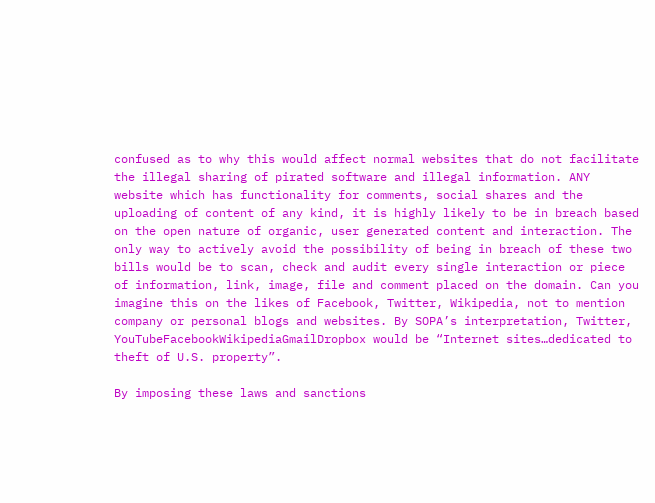confused as to why this would affect normal websites that do not facilitate the illegal sharing of pirated software and illegal information. ANY website which has functionality for comments, social shares and the uploading of content of any kind, it is highly likely to be in breach based on the open nature of organic, user generated content and interaction. The only way to actively avoid the possibility of being in breach of these two bills would be to scan, check and audit every single interaction or piece of information, link, image, file and comment placed on the domain. Can you imagine this on the likes of Facebook, Twitter, Wikipedia, not to mention company or personal blogs and websites. By SOPA’s interpretation, Twitter, YouTubeFacebookWikipediaGmailDropbox would be “Internet sites…dedicated to theft of U.S. property”.

By imposing these laws and sanctions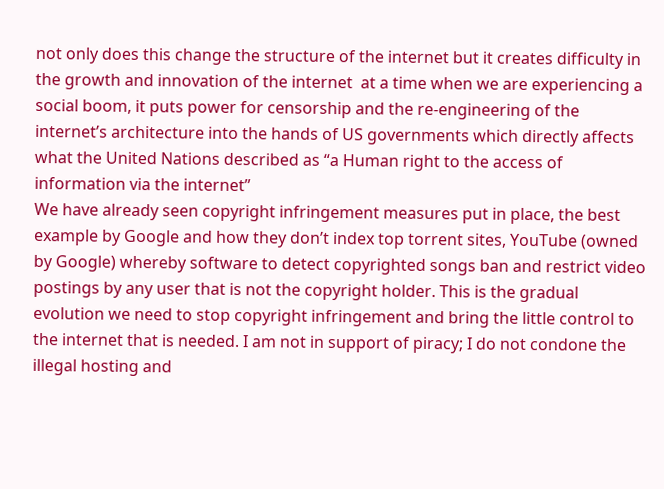not only does this change the structure of the internet but it creates difficulty in the growth and innovation of the internet  at a time when we are experiencing a social boom, it puts power for censorship and the re-engineering of the internet’s architecture into the hands of US governments which directly affects what the United Nations described as “a Human right to the access of information via the internet”
We have already seen copyright infringement measures put in place, the best example by Google and how they don’t index top torrent sites, YouTube (owned by Google) whereby software to detect copyrighted songs ban and restrict video postings by any user that is not the copyright holder. This is the gradual evolution we need to stop copyright infringement and bring the little control to the internet that is needed. I am not in support of piracy; I do not condone the illegal hosting and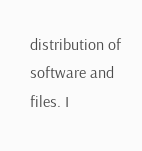distribution of software and files. I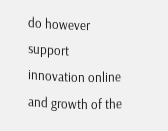do however support innovation online and growth of the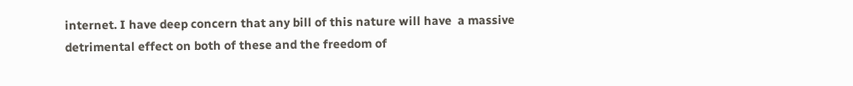internet. I have deep concern that any bill of this nature will have  a massive detrimental effect on both of these and the freedom of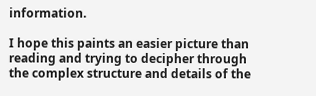information.

I hope this paints an easier picture than reading and trying to decipher through the complex structure and details of the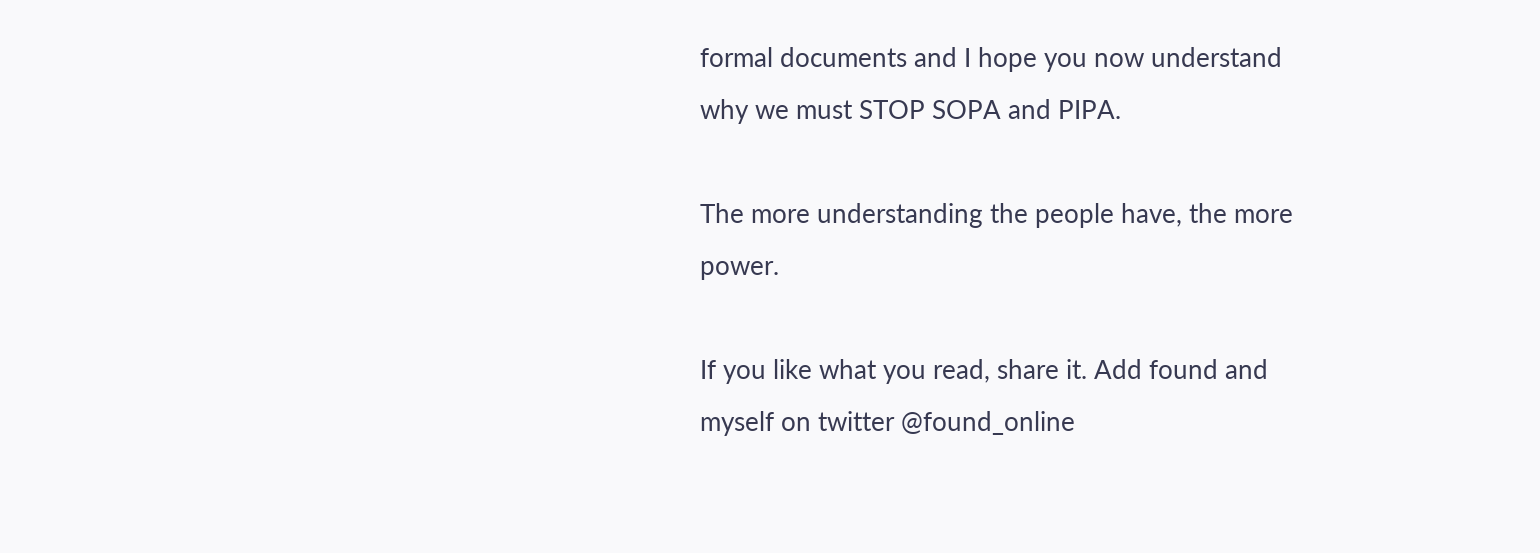formal documents and I hope you now understand why we must STOP SOPA and PIPA.

The more understanding the people have, the more power.

If you like what you read, share it. Add found and myself on twitter @found_online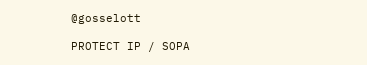@gosselott

PROTECT IP / SOPA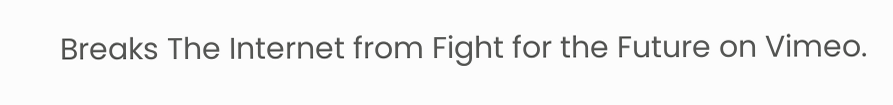Breaks The Internet from Fight for the Future on Vimeo.